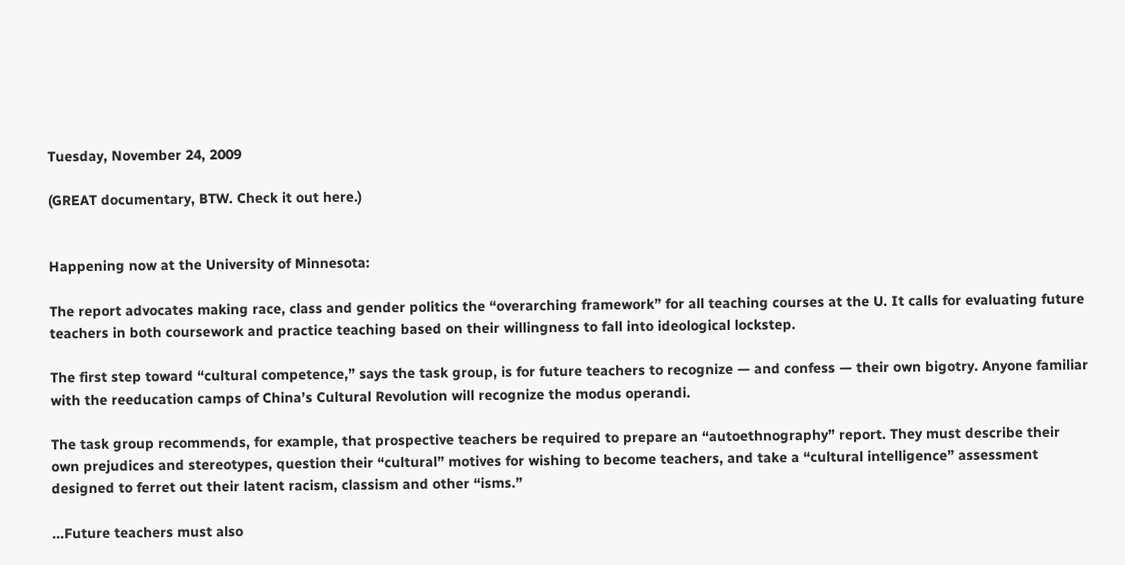Tuesday, November 24, 2009

(GREAT documentary, BTW. Check it out here.)


Happening now at the University of Minnesota:

The report advocates making race, class and gender politics the “overarching framework” for all teaching courses at the U. It calls for evaluating future teachers in both coursework and practice teaching based on their willingness to fall into ideological lockstep.

The first step toward “cultural competence,” says the task group, is for future teachers to recognize — and confess — their own bigotry. Anyone familiar with the reeducation camps of China’s Cultural Revolution will recognize the modus operandi.

The task group recommends, for example, that prospective teachers be required to prepare an “autoethnography” report. They must describe their own prejudices and stereotypes, question their “cultural” motives for wishing to become teachers, and take a “cultural intelligence” assessment designed to ferret out their latent racism, classism and other “isms.”

...Future teachers must also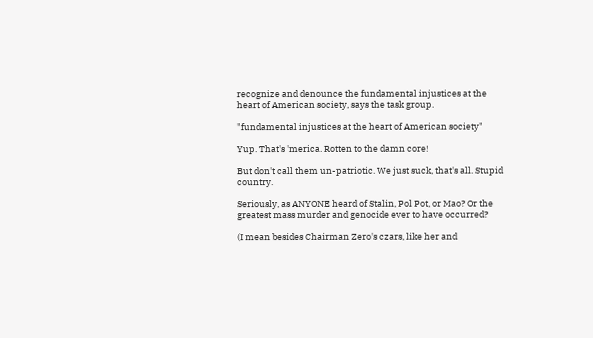recognize and denounce the fundamental injustices at the heart of American society, says the task group.

"fundamental injustices at the heart of American society"

Yup. That's 'merica. Rotten to the damn core!

But don't call them un-patriotic. We just suck, that's all. Stupid country.

Seriously, as ANYONE heard of Stalin, Pol Pot, or Mao? Or the greatest mass murder and genocide ever to have occurred?

(I mean besides Chairman Zero's czars, like her and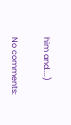him and....)

No comments: